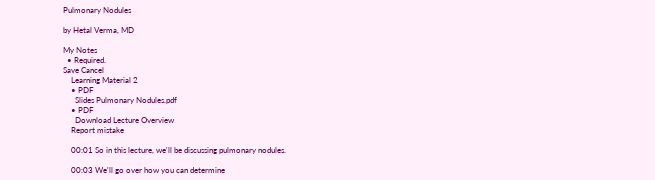Pulmonary Nodules

by Hetal Verma, MD

My Notes
  • Required.
Save Cancel
    Learning Material 2
    • PDF
      Slides Pulmonary Nodules.pdf
    • PDF
      Download Lecture Overview
    Report mistake

    00:01 So in this lecture, we'll be discussing pulmonary nodules.

    00:03 We'll go over how you can determine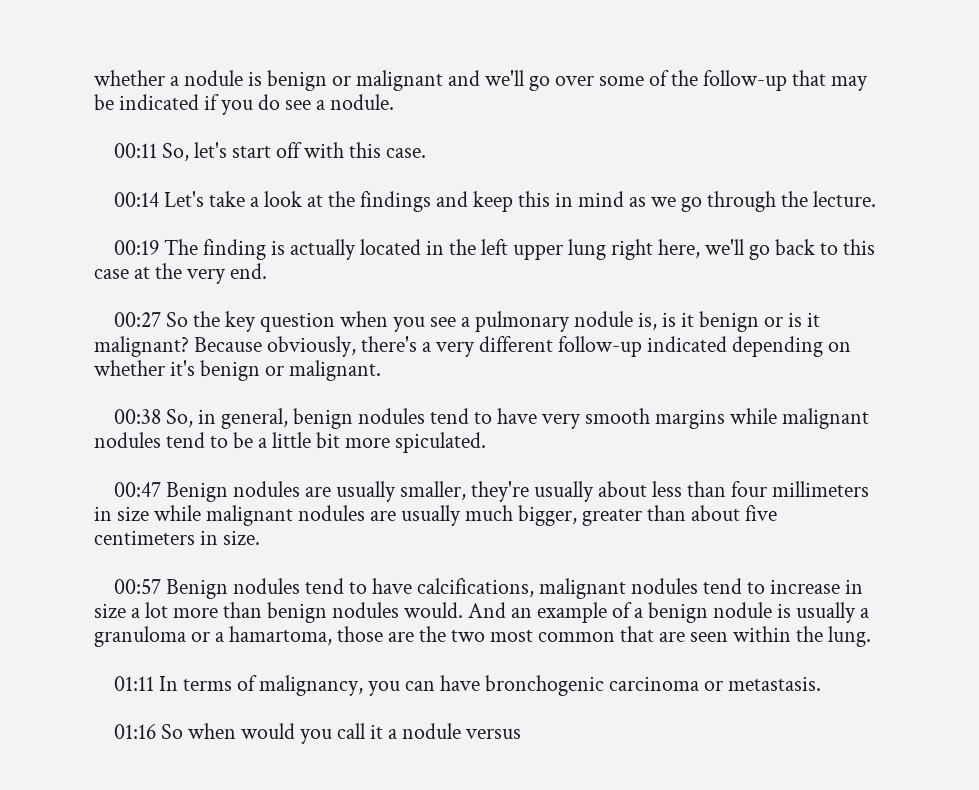whether a nodule is benign or malignant and we'll go over some of the follow-up that may be indicated if you do see a nodule.

    00:11 So, let's start off with this case.

    00:14 Let's take a look at the findings and keep this in mind as we go through the lecture.

    00:19 The finding is actually located in the left upper lung right here, we'll go back to this case at the very end.

    00:27 So the key question when you see a pulmonary nodule is, is it benign or is it malignant? Because obviously, there's a very different follow-up indicated depending on whether it's benign or malignant.

    00:38 So, in general, benign nodules tend to have very smooth margins while malignant nodules tend to be a little bit more spiculated.

    00:47 Benign nodules are usually smaller, they're usually about less than four millimeters in size while malignant nodules are usually much bigger, greater than about five centimeters in size.

    00:57 Benign nodules tend to have calcifications, malignant nodules tend to increase in size a lot more than benign nodules would. And an example of a benign nodule is usually a granuloma or a hamartoma, those are the two most common that are seen within the lung.

    01:11 In terms of malignancy, you can have bronchogenic carcinoma or metastasis.

    01:16 So when would you call it a nodule versus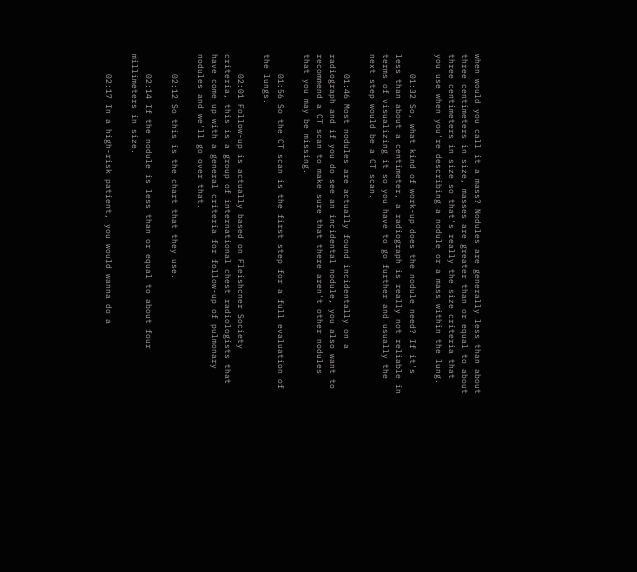when would you call it a mass? Nodules are generally less than about three centimeters in size, masses are greater than or equal to about three centimeters in size so that's really the size criteria that you use when you're describing a nodule or a mass within the lung.

    01:32 So, what kind of work-up does the nodule need? If it's less than about a centimeter, a radiograph is really not reliable in terms of visualizing it so you have to go further and usually the next step would be a CT scan.

    01:46 Most nodules are actually found incidentally on a radiograph and if you do see an incidental nodule, you also want to recommend a CT scan to make sure that there aren't other nodules that you may be missing.

    01:56 So the CT scan is the first step for a full evaluation of the lungs.

    02:01 Follow-up is actually based on Fleishcner Society criteria, this is a group of international chest radiologists that have come up with a general criteria for follow-up of pulmonary nodules and we'll go over that.

    02:12 So this is the chart that they use.

    02:14 If the nodule is less than or equal to about four millimeters in size.

    02:17 In a high-risk patient, you would wanna do a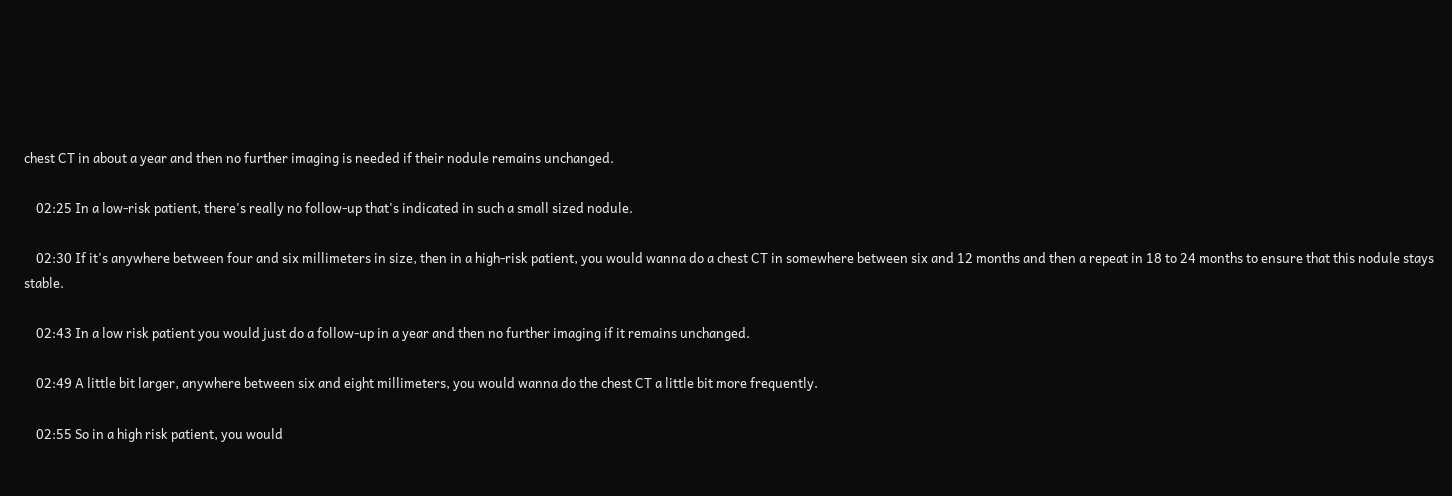chest CT in about a year and then no further imaging is needed if their nodule remains unchanged.

    02:25 In a low-risk patient, there's really no follow-up that's indicated in such a small sized nodule.

    02:30 If it's anywhere between four and six millimeters in size, then in a high-risk patient, you would wanna do a chest CT in somewhere between six and 12 months and then a repeat in 18 to 24 months to ensure that this nodule stays stable.

    02:43 In a low risk patient you would just do a follow-up in a year and then no further imaging if it remains unchanged.

    02:49 A little bit larger, anywhere between six and eight millimeters, you would wanna do the chest CT a little bit more frequently.

    02:55 So in a high risk patient, you would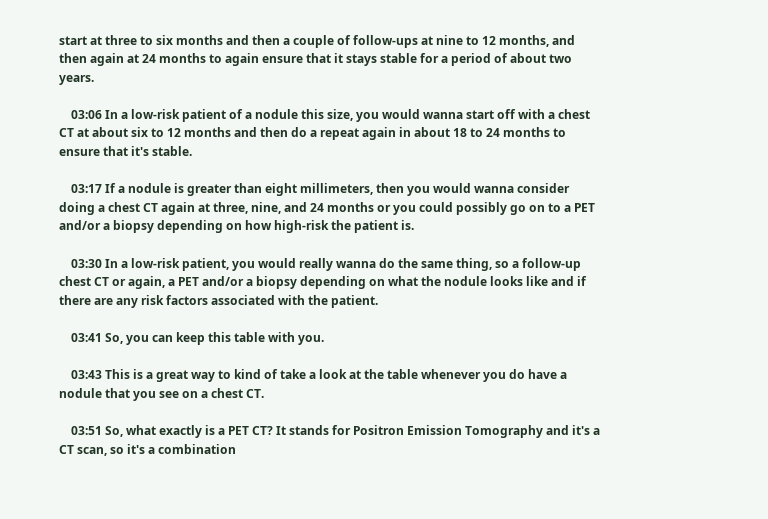start at three to six months and then a couple of follow-ups at nine to 12 months, and then again at 24 months to again ensure that it stays stable for a period of about two years.

    03:06 In a low-risk patient of a nodule this size, you would wanna start off with a chest CT at about six to 12 months and then do a repeat again in about 18 to 24 months to ensure that it's stable.

    03:17 If a nodule is greater than eight millimeters, then you would wanna consider doing a chest CT again at three, nine, and 24 months or you could possibly go on to a PET and/or a biopsy depending on how high-risk the patient is.

    03:30 In a low-risk patient, you would really wanna do the same thing, so a follow-up chest CT or again, a PET and/or a biopsy depending on what the nodule looks like and if there are any risk factors associated with the patient.

    03:41 So, you can keep this table with you.

    03:43 This is a great way to kind of take a look at the table whenever you do have a nodule that you see on a chest CT.

    03:51 So, what exactly is a PET CT? It stands for Positron Emission Tomography and it's a CT scan, so it's a combination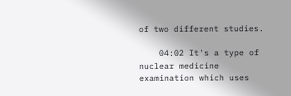of two different studies.

    04:02 It's a type of nuclear medicine examination which uses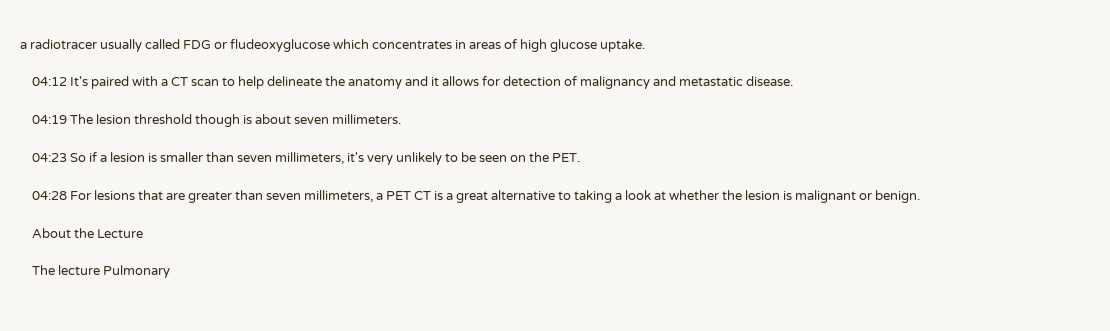a radiotracer usually called FDG or fludeoxyglucose which concentrates in areas of high glucose uptake.

    04:12 It's paired with a CT scan to help delineate the anatomy and it allows for detection of malignancy and metastatic disease.

    04:19 The lesion threshold though is about seven millimeters.

    04:23 So if a lesion is smaller than seven millimeters, it's very unlikely to be seen on the PET.

    04:28 For lesions that are greater than seven millimeters, a PET CT is a great alternative to taking a look at whether the lesion is malignant or benign.

    About the Lecture

    The lecture Pulmonary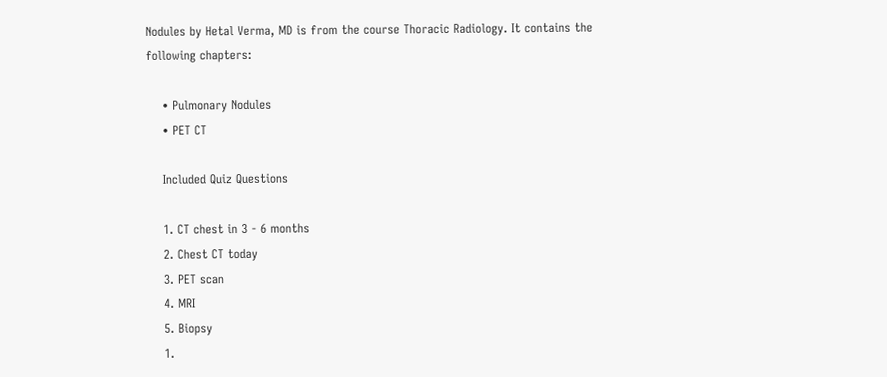Nodules by Hetal Verma, MD is from the course Thoracic Radiology. It contains the following chapters:

    • Pulmonary Nodules
    • PET CT

    Included Quiz Questions

    1. CT chest in 3 - 6 months
    2. Chest CT today
    3. PET scan
    4. MRI
    5. Biopsy
    1.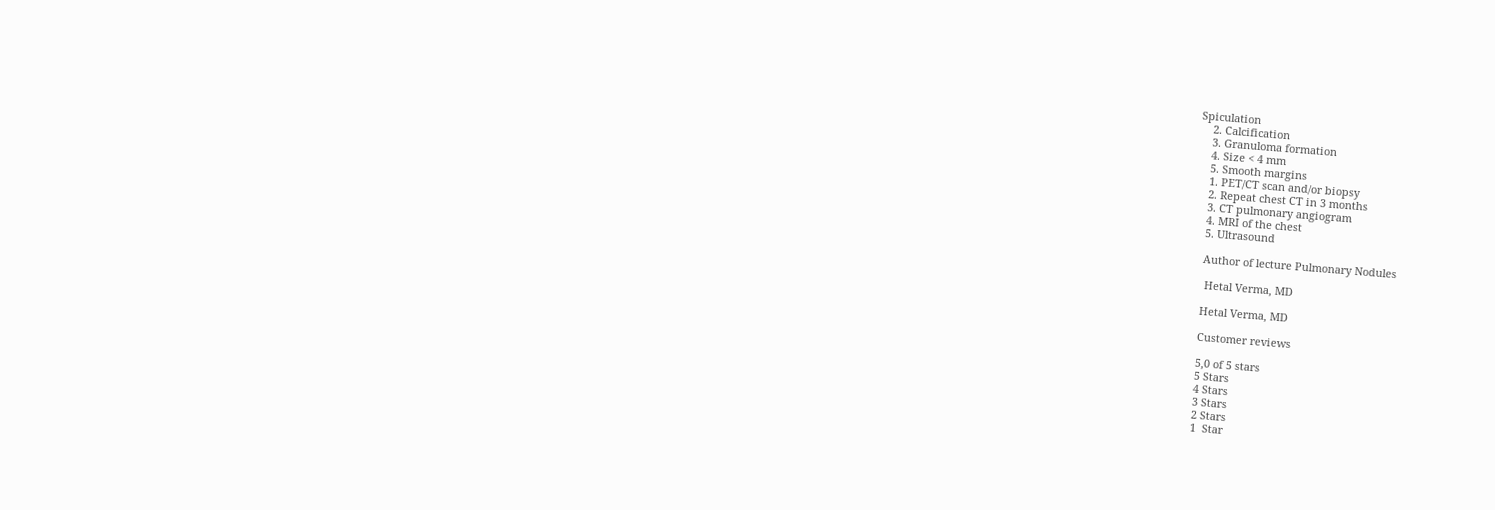Spiculation
    2. Calcification
    3. Granuloma formation
    4. Size < 4 mm
    5. Smooth margins
    1. PET/CT scan and/or biopsy
    2. Repeat chest CT in 3 months
    3. CT pulmonary angiogram
    4. MRI of the chest
    5. Ultrasound

    Author of lecture Pulmonary Nodules

     Hetal Verma, MD

    Hetal Verma, MD

    Customer reviews

    5,0 of 5 stars
    5 Stars
    4 Stars
    3 Stars
    2 Stars
    1  Star